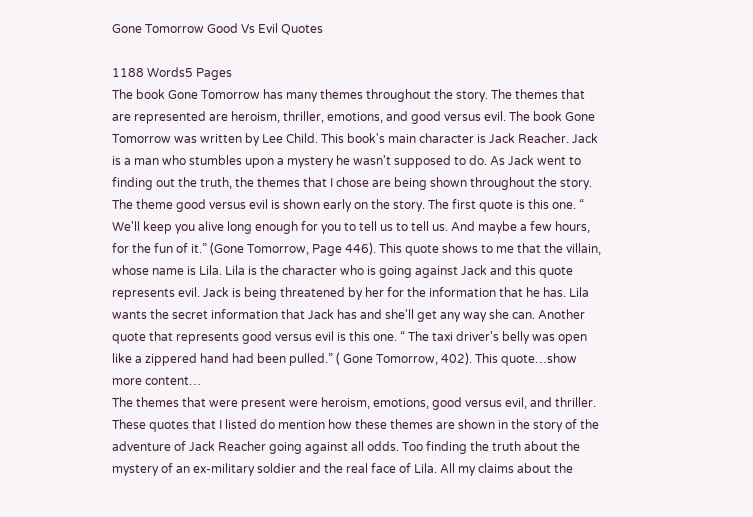Gone Tomorrow Good Vs Evil Quotes

1188 Words5 Pages
The book Gone Tomorrow has many themes throughout the story. The themes that are represented are heroism, thriller, emotions, and good versus evil. The book Gone Tomorrow was written by Lee Child. This book's main character is Jack Reacher. Jack is a man who stumbles upon a mystery he wasn't supposed to do. As Jack went to finding out the truth, the themes that I chose are being shown throughout the story. The theme good versus evil is shown early on the story. The first quote is this one. “ We'll keep you alive long enough for you to tell us to tell us. And maybe a few hours, for the fun of it.” (Gone Tomorrow, Page 446). This quote shows to me that the villain, whose name is Lila. Lila is the character who is going against Jack and this quote represents evil. Jack is being threatened by her for the information that he has. Lila wants the secret information that Jack has and she'll get any way she can. Another quote that represents good versus evil is this one. “ The taxi driver's belly was open like a zippered hand had been pulled.” ( Gone Tomorrow, 402). This quote…show more content…
The themes that were present were heroism, emotions, good versus evil, and thriller. These quotes that I listed do mention how these themes are shown in the story of the adventure of Jack Reacher going against all odds. Too finding the truth about the mystery of an ex-military soldier and the real face of Lila. All my claims about the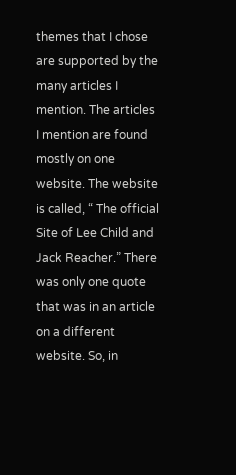themes that I chose are supported by the many articles I mention. The articles I mention are found mostly on one website. The website is called, “ The official Site of Lee Child and Jack Reacher.” There was only one quote that was in an article on a different website. So, in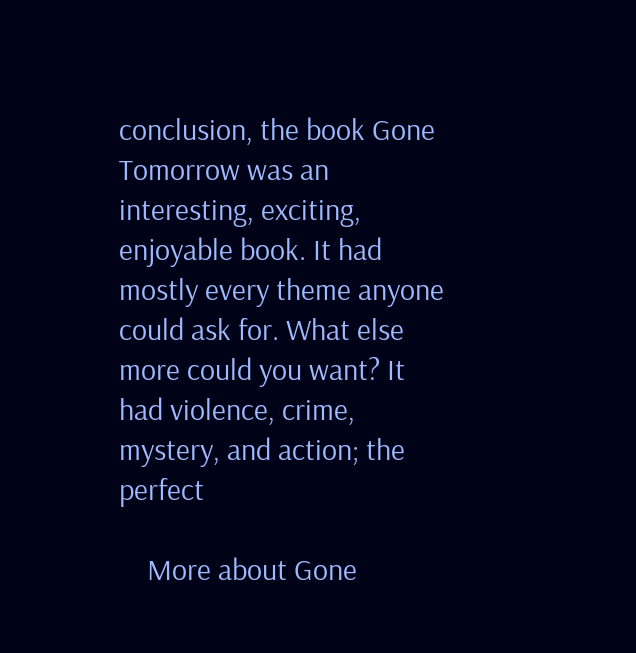conclusion, the book Gone Tomorrow was an interesting, exciting, enjoyable book. It had mostly every theme anyone could ask for. What else more could you want? It had violence, crime, mystery, and action; the perfect

    More about Gone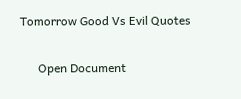Tomorrow Good Vs Evil Quotes

      Open Document